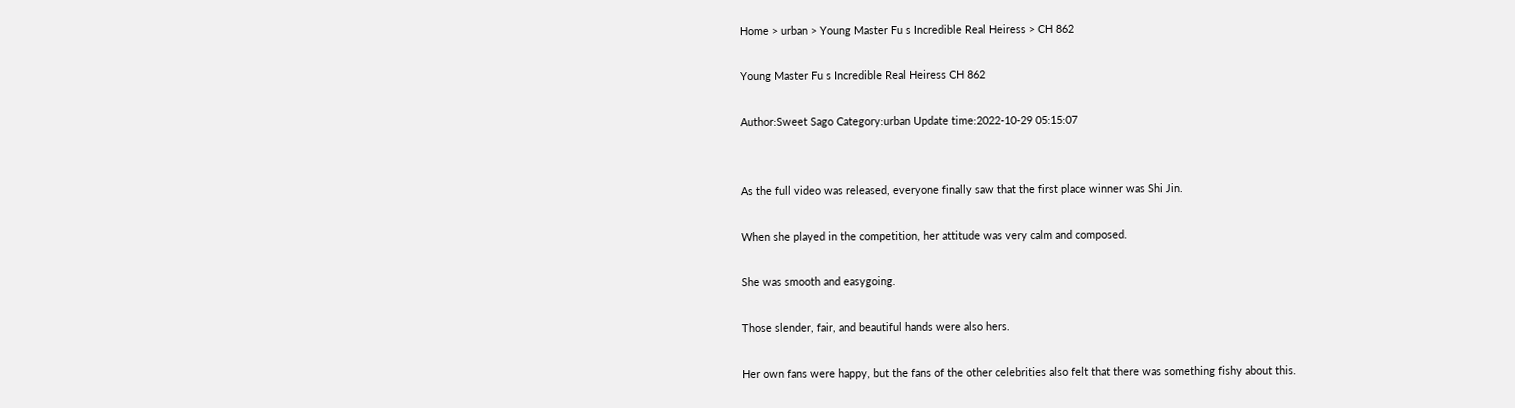Home > urban > Young Master Fu s Incredible Real Heiress > CH 862

Young Master Fu s Incredible Real Heiress CH 862

Author:Sweet Sago Category:urban Update time:2022-10-29 05:15:07


As the full video was released, everyone finally saw that the first place winner was Shi Jin.

When she played in the competition, her attitude was very calm and composed.

She was smooth and easygoing.

Those slender, fair, and beautiful hands were also hers.

Her own fans were happy, but the fans of the other celebrities also felt that there was something fishy about this.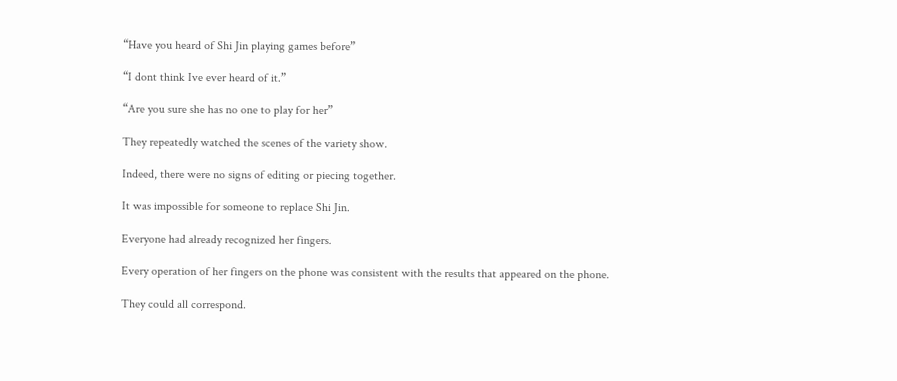“Have you heard of Shi Jin playing games before”

“I dont think Ive ever heard of it.”

“Are you sure she has no one to play for her”

They repeatedly watched the scenes of the variety show.

Indeed, there were no signs of editing or piecing together.

It was impossible for someone to replace Shi Jin.

Everyone had already recognized her fingers.

Every operation of her fingers on the phone was consistent with the results that appeared on the phone.

They could all correspond.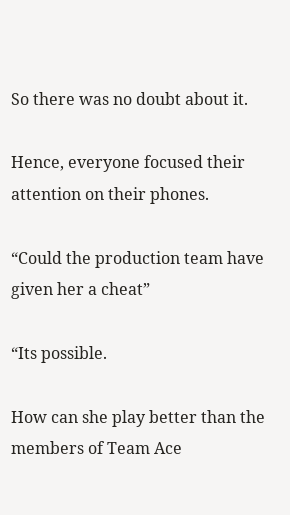So there was no doubt about it.

Hence, everyone focused their attention on their phones.

“Could the production team have given her a cheat”

“Its possible.

How can she play better than the members of Team Ace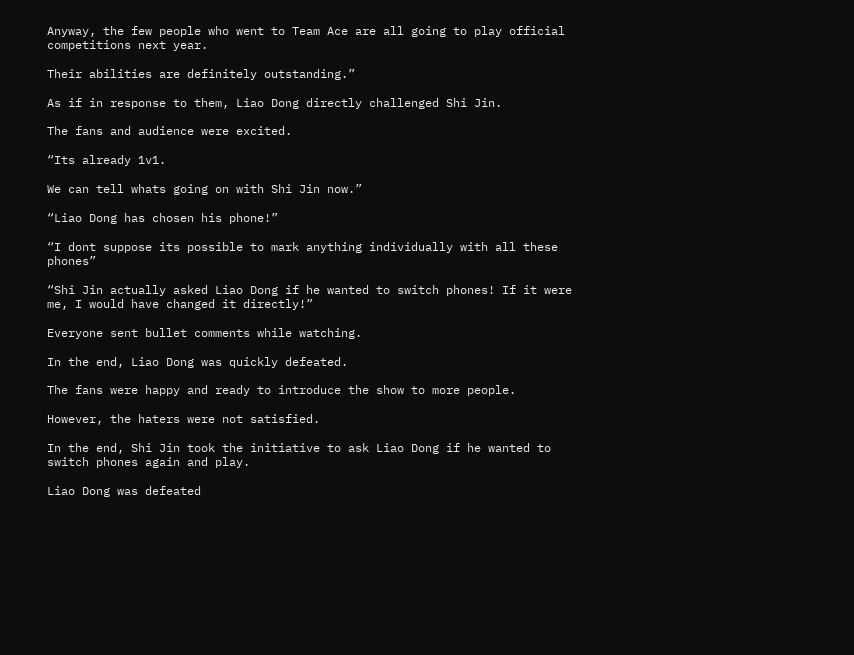Anyway, the few people who went to Team Ace are all going to play official competitions next year.

Their abilities are definitely outstanding.”

As if in response to them, Liao Dong directly challenged Shi Jin.

The fans and audience were excited.

“Its already 1v1.

We can tell whats going on with Shi Jin now.”

“Liao Dong has chosen his phone!”

“I dont suppose its possible to mark anything individually with all these phones”

“Shi Jin actually asked Liao Dong if he wanted to switch phones! If it were me, I would have changed it directly!”

Everyone sent bullet comments while watching.

In the end, Liao Dong was quickly defeated.

The fans were happy and ready to introduce the show to more people.

However, the haters were not satisfied.

In the end, Shi Jin took the initiative to ask Liao Dong if he wanted to switch phones again and play.

Liao Dong was defeated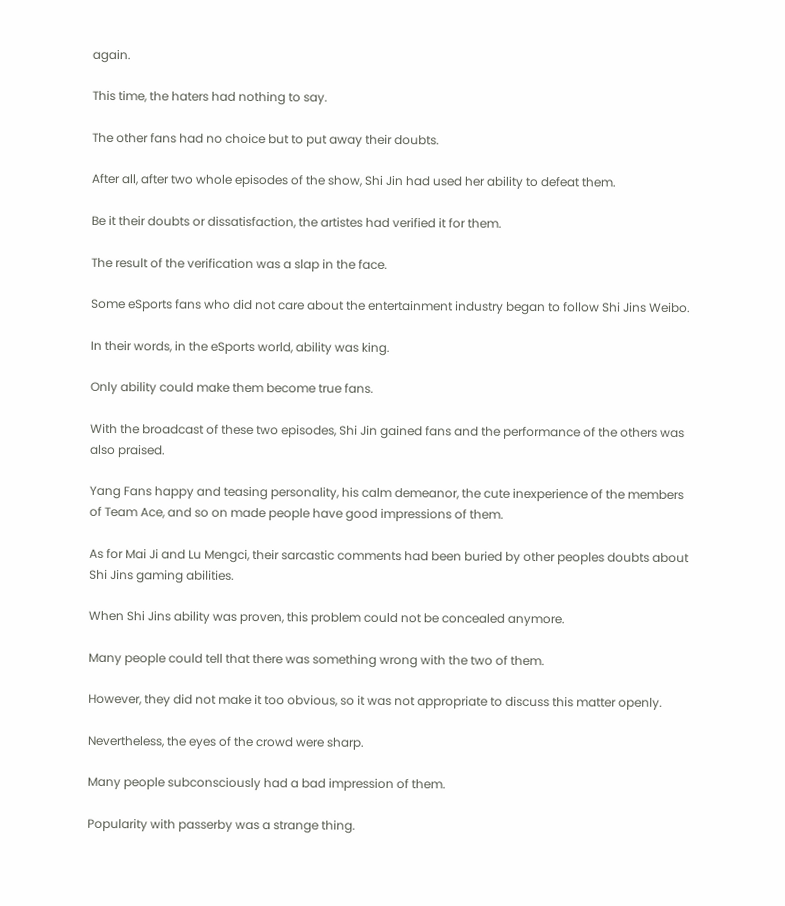again.

This time, the haters had nothing to say.

The other fans had no choice but to put away their doubts.

After all, after two whole episodes of the show, Shi Jin had used her ability to defeat them.

Be it their doubts or dissatisfaction, the artistes had verified it for them.

The result of the verification was a slap in the face.

Some eSports fans who did not care about the entertainment industry began to follow Shi Jins Weibo.

In their words, in the eSports world, ability was king.

Only ability could make them become true fans.

With the broadcast of these two episodes, Shi Jin gained fans and the performance of the others was also praised.

Yang Fans happy and teasing personality, his calm demeanor, the cute inexperience of the members of Team Ace, and so on made people have good impressions of them.

As for Mai Ji and Lu Mengci, their sarcastic comments had been buried by other peoples doubts about Shi Jins gaming abilities.

When Shi Jins ability was proven, this problem could not be concealed anymore.

Many people could tell that there was something wrong with the two of them.

However, they did not make it too obvious, so it was not appropriate to discuss this matter openly.

Nevertheless, the eyes of the crowd were sharp.

Many people subconsciously had a bad impression of them.

Popularity with passerby was a strange thing.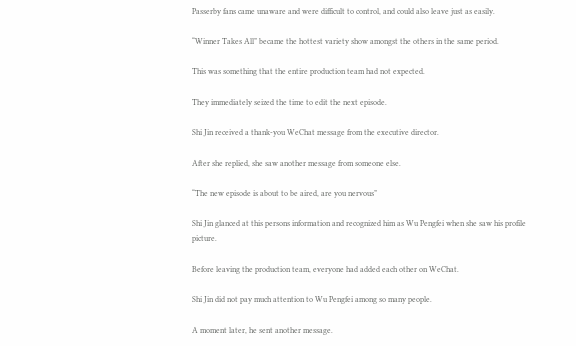Passerby fans came unaware and were difficult to control, and could also leave just as easily.

“Winner Takes All” became the hottest variety show amongst the others in the same period.

This was something that the entire production team had not expected.

They immediately seized the time to edit the next episode.

Shi Jin received a thank-you WeChat message from the executive director.

After she replied, she saw another message from someone else.

“The new episode is about to be aired, are you nervous”

Shi Jin glanced at this persons information and recognized him as Wu Pengfei when she saw his profile picture.

Before leaving the production team, everyone had added each other on WeChat.

Shi Jin did not pay much attention to Wu Pengfei among so many people.

A moment later, he sent another message.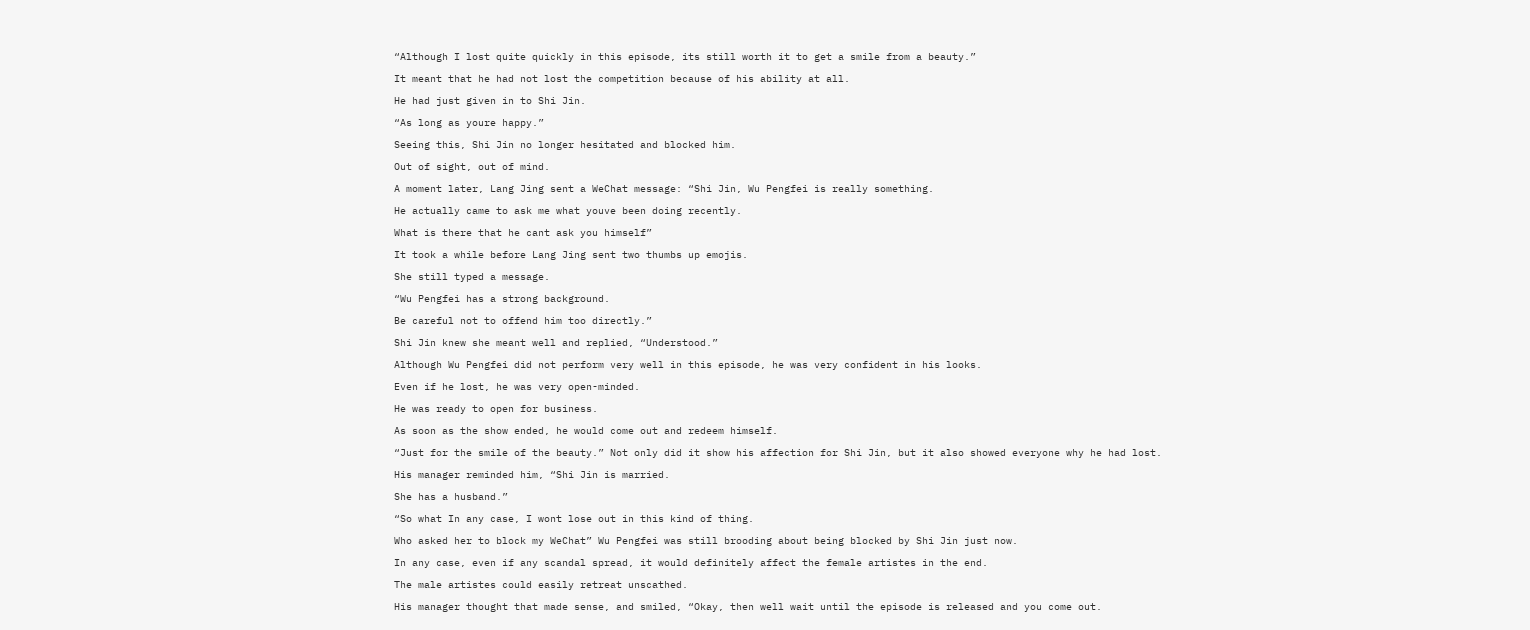“Although I lost quite quickly in this episode, its still worth it to get a smile from a beauty.”

It meant that he had not lost the competition because of his ability at all.

He had just given in to Shi Jin.

“As long as youre happy.”

Seeing this, Shi Jin no longer hesitated and blocked him.

Out of sight, out of mind.

A moment later, Lang Jing sent a WeChat message: “Shi Jin, Wu Pengfei is really something.

He actually came to ask me what youve been doing recently.

What is there that he cant ask you himself”

It took a while before Lang Jing sent two thumbs up emojis.

She still typed a message.

“Wu Pengfei has a strong background.

Be careful not to offend him too directly.”

Shi Jin knew she meant well and replied, “Understood.”

Although Wu Pengfei did not perform very well in this episode, he was very confident in his looks.

Even if he lost, he was very open-minded.

He was ready to open for business.

As soon as the show ended, he would come out and redeem himself.

“Just for the smile of the beauty.” Not only did it show his affection for Shi Jin, but it also showed everyone why he had lost.

His manager reminded him, “Shi Jin is married.

She has a husband.”

“So what In any case, I wont lose out in this kind of thing.

Who asked her to block my WeChat” Wu Pengfei was still brooding about being blocked by Shi Jin just now.

In any case, even if any scandal spread, it would definitely affect the female artistes in the end.

The male artistes could easily retreat unscathed.

His manager thought that made sense, and smiled, “Okay, then well wait until the episode is released and you come out.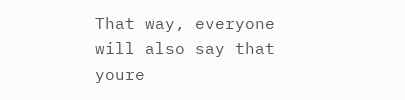That way, everyone will also say that youre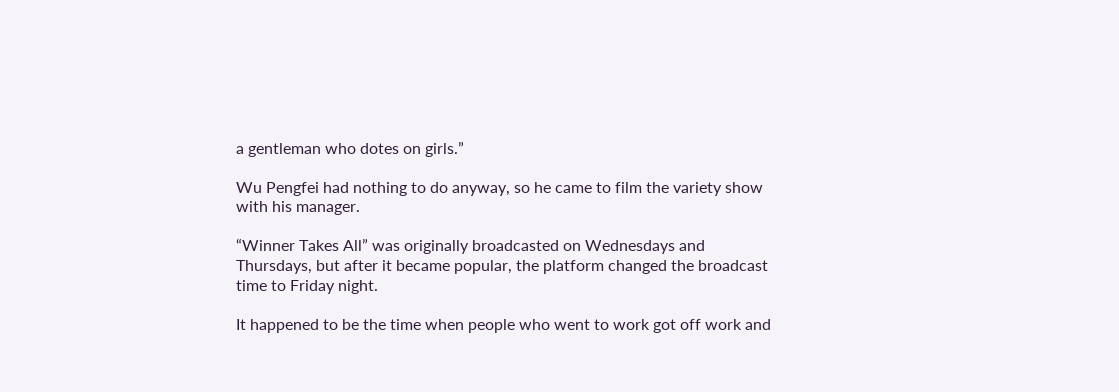a gentleman who dotes on girls.”

Wu Pengfei had nothing to do anyway, so he came to film the variety show with his manager.

“Winner Takes All” was originally broadcasted on Wednesdays and Thursdays, but after it became popular, the platform changed the broadcast time to Friday night.

It happened to be the time when people who went to work got off work and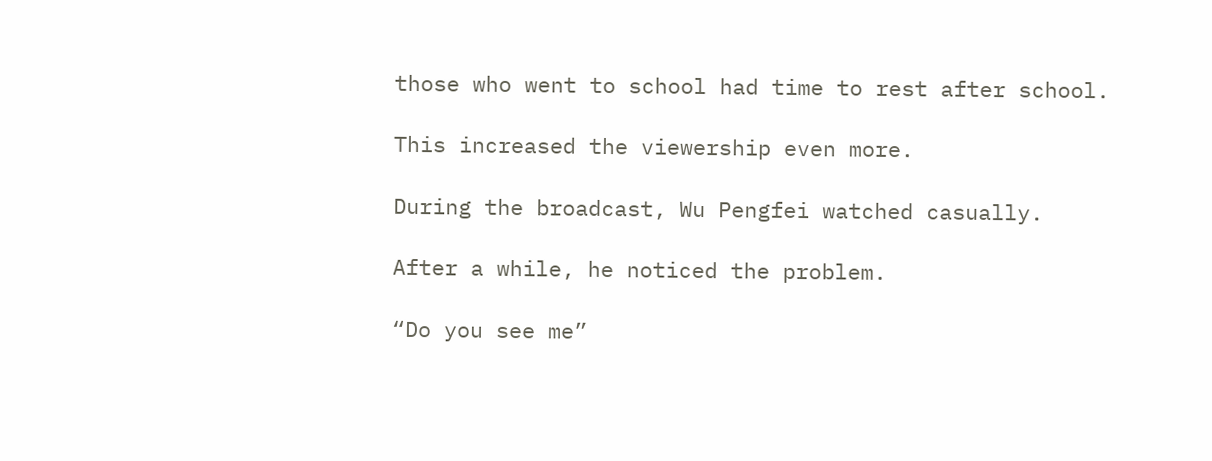those who went to school had time to rest after school.

This increased the viewership even more.

During the broadcast, Wu Pengfei watched casually.

After a while, he noticed the problem.

“Do you see me”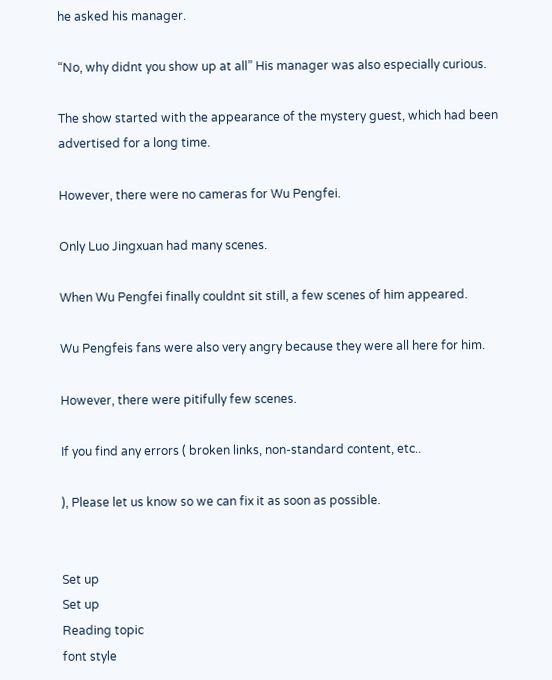he asked his manager.

“No, why didnt you show up at all” His manager was also especially curious.

The show started with the appearance of the mystery guest, which had been advertised for a long time.

However, there were no cameras for Wu Pengfei.

Only Luo Jingxuan had many scenes.

When Wu Pengfei finally couldnt sit still, a few scenes of him appeared.

Wu Pengfeis fans were also very angry because they were all here for him.

However, there were pitifully few scenes.

If you find any errors ( broken links, non-standard content, etc..

), Please let us know so we can fix it as soon as possible.


Set up
Set up
Reading topic
font style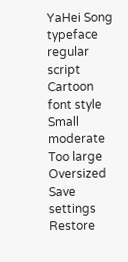YaHei Song typeface regular script Cartoon
font style
Small moderate Too large Oversized
Save settings
Restore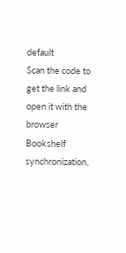default
Scan the code to get the link and open it with the browser
Bookshelf synchronization,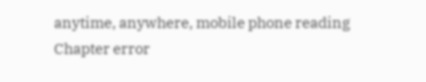anytime, anywhere, mobile phone reading
Chapter error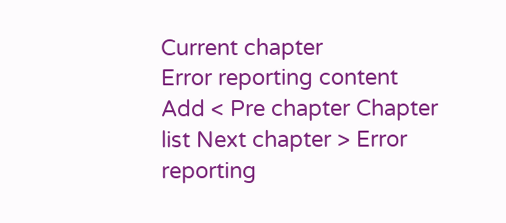Current chapter
Error reporting content
Add < Pre chapter Chapter list Next chapter > Error reporting